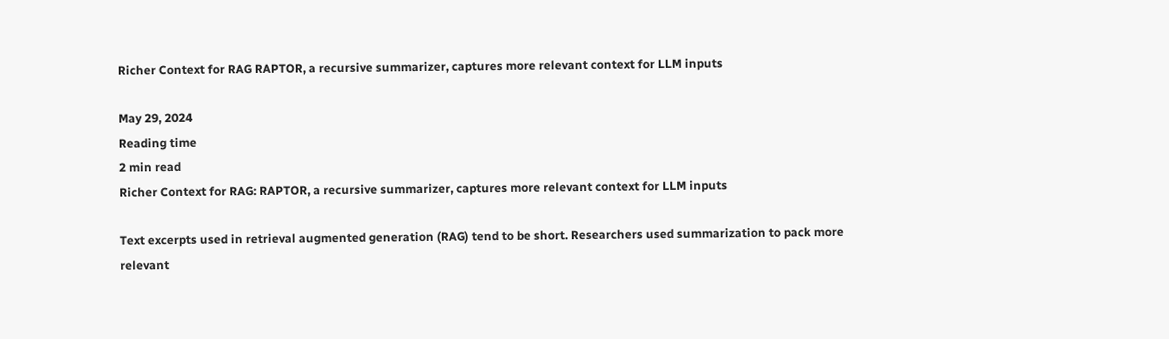Richer Context for RAG RAPTOR, a recursive summarizer, captures more relevant context for LLM inputs

May 29, 2024
Reading time
2 min read
Richer Context for RAG: RAPTOR, a recursive summarizer, captures more relevant context for LLM inputs

Text excerpts used in retrieval augmented generation (RAG) tend to be short. Researchers used summarization to pack more relevant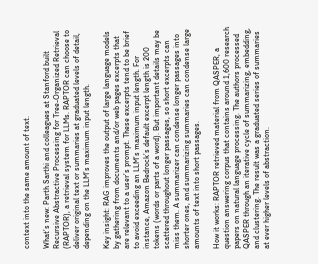context into the same amount of text.

What’s new: Parth Sarthi and colleagues at Stanford built Recursive Abstractive Processing for Tree-Organized Retrieval (RAPTOR), a retrieval system for LLMs. RAPTOR can choose to deliver original text or summaries at graduated levels of detail, depending on the LLM’s maximum input length.

Key insight: RAG improves the output of large language models by gathering from documents and/or web pages excerpts that are relevant to a user’s prompt. These excerpts tend to be brief to avoid exceeding an LLM’s maximum input length. For instance, Amazon Bedrock’s default excerpt length is 200 tokens (words or parts of a word). But important details may be scattered throughout longer passages, so short excerpts can miss them. A summarizer can condense longer passages into shorter ones, and summarizing summaries can condense large amounts of text into short passages.

How it works: RAPTOR retrieved material from QASPER, a question answering corpus that contains around 1,600 research papers on natural language processing. The authors processed QASPER through an iterative cycle of summarizing, embedding, and clustering. The result was a graduated series of summaries at ever higher levels of abstraction.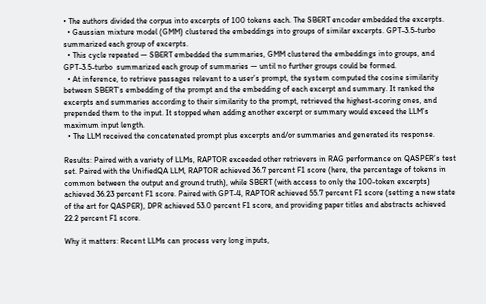• The authors divided the corpus into excerpts of 100 tokens each. The SBERT encoder embedded the excerpts.
  • Gaussian mixture model (GMM) clustered the embeddings into groups of similar excerpts. GPT-3.5-turbo summarized each group of excerpts.
  • This cycle repeated — SBERT embedded the summaries, GMM clustered the embeddings into groups, and GPT-3.5-turbo  summarized each group of summaries — until no further groups could be formed.
  • At inference, to retrieve passages relevant to a user’s prompt, the system computed the cosine similarity between SBERT’s embedding of the prompt and the embedding of each excerpt and summary. It ranked the excerpts and summaries according to their similarity to the prompt, retrieved the highest-scoring ones, and prepended them to the input. It stopped when adding another excerpt or summary would exceed the LLM’s maximum input length.
  • The LLM received the concatenated prompt plus excerpts and/or summaries and generated its response.

Results: Paired with a variety of LLMs, RAPTOR exceeded other retrievers in RAG performance on QASPER’s test set. Paired with the UnifiedQA LLM, RAPTOR achieved 36.7 percent F1 score (here, the percentage of tokens in common between the output and ground truth), while SBERT (with access to only the 100-token excerpts) achieved 36.23 percent F1 score. Paired with GPT-4, RAPTOR achieved 55.7 percent F1 score (setting a new state of the art for QASPER), DPR achieved 53.0 percent F1 score, and providing paper titles and abstracts achieved 22.2 percent F1 score.

Why it matters: Recent LLMs can process very long inputs,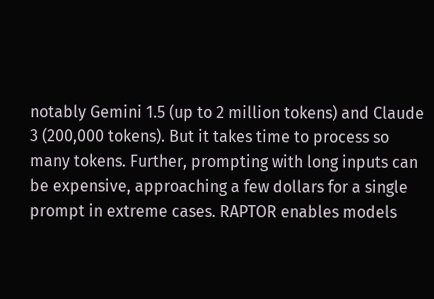notably Gemini 1.5 (up to 2 million tokens) and Claude 3 (200,000 tokens). But it takes time to process so many tokens. Further, prompting with long inputs can be expensive, approaching a few dollars for a single prompt in extreme cases. RAPTOR enables models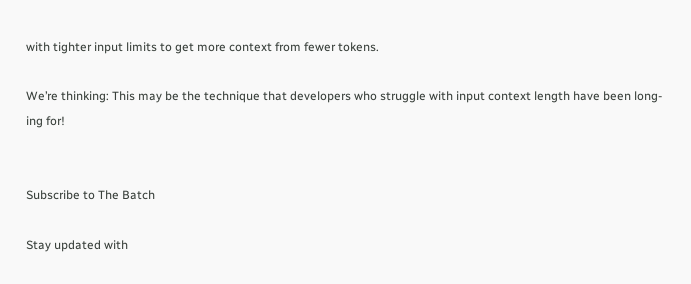with tighter input limits to get more context from fewer tokens.

We’re thinking: This may be the technique that developers who struggle with input context length have been long-ing for!


Subscribe to The Batch

Stay updated with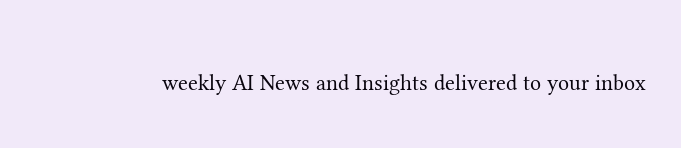weekly AI News and Insights delivered to your inbox